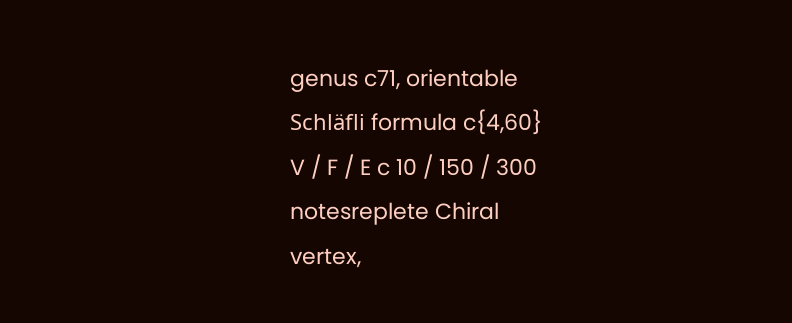genus c71, orientable
Schläfli formula c{4,60}
V / F / E c 10 / 150 / 300
notesreplete Chiral
vertex,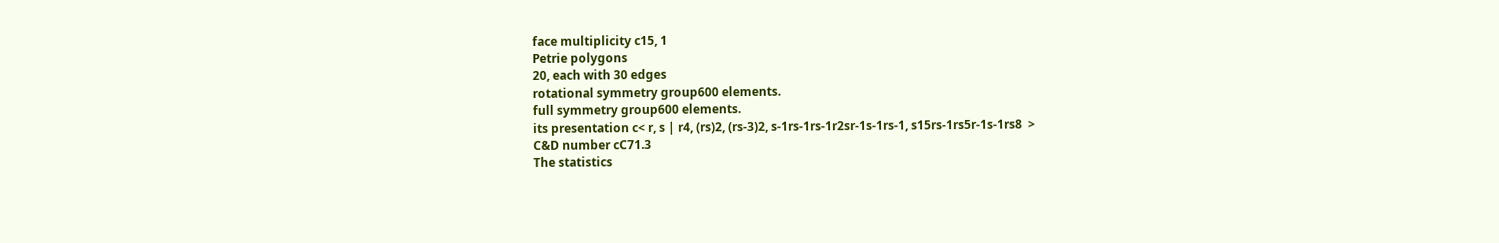face multiplicity c15, 1
Petrie polygons
20, each with 30 edges
rotational symmetry group600 elements.
full symmetry group600 elements.
its presentation c< r, s | r4, (rs)2, (rs‑3)2, s‑1rs‑1rs‑1r2sr‑1s‑1rs‑1, s15rs‑1rs5r‑1s‑1rs8  >
C&D number cC71.3
The statistics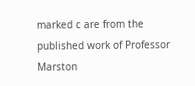marked c are from the published work of Professor Marston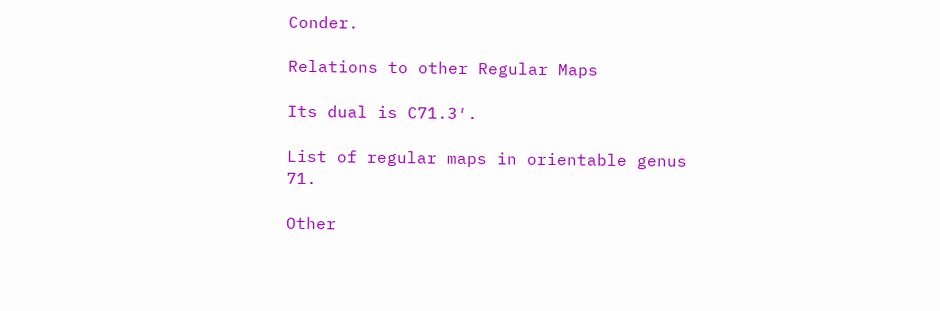Conder.

Relations to other Regular Maps

Its dual is C71.3′.

List of regular maps in orientable genus 71.

Other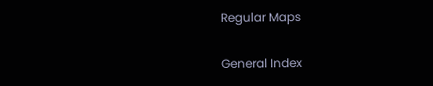Regular Maps

General Index